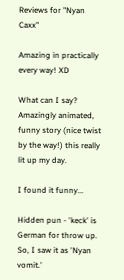Reviews for "Nyan Caxx"

Amazing in practically every way! XD

What can I say? Amazingly animated, funny story (nice twist by the way!) this really lit up my day.

I found it funny...

Hidden pun - 'keck' is German for throw up. So, I saw it as 'Nyan vomit.'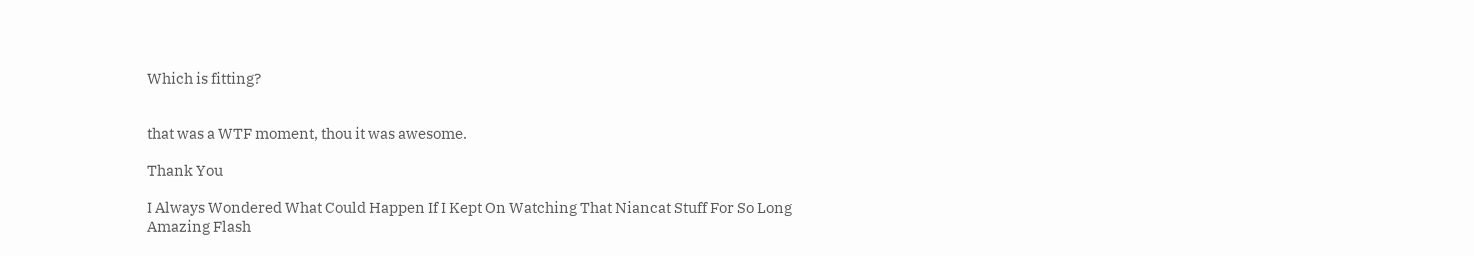Which is fitting?


that was a WTF moment, thou it was awesome.

Thank You

I Always Wondered What Could Happen If I Kept On Watching That Niancat Stuff For So Long
Amazing Flash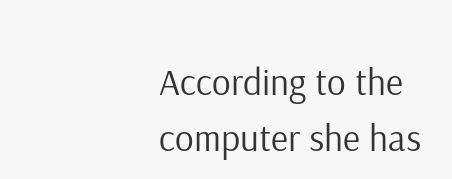According to the computer she has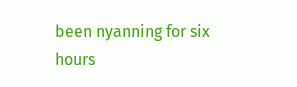been nyanning for six hours